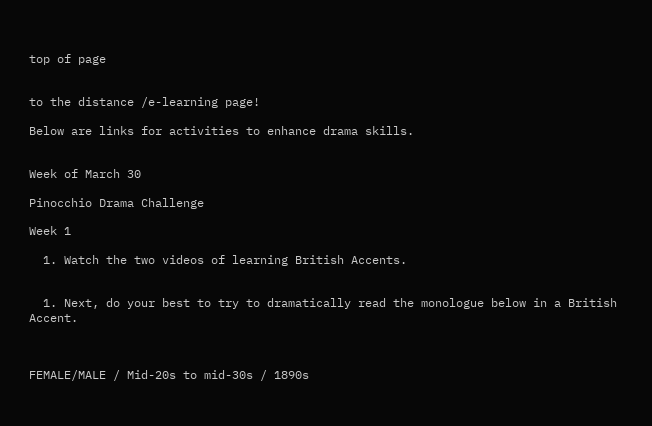top of page


to the distance /e-learning page!

Below are links for activities to enhance drama skills.


Week of March 30

Pinocchio Drama Challenge

Week 1

  1. Watch the two videos of learning British Accents.


  1. Next, do your best to try to dramatically read the monologue below in a British Accent.



FEMALE/MALE / Mid-20s to mid-30s / 1890s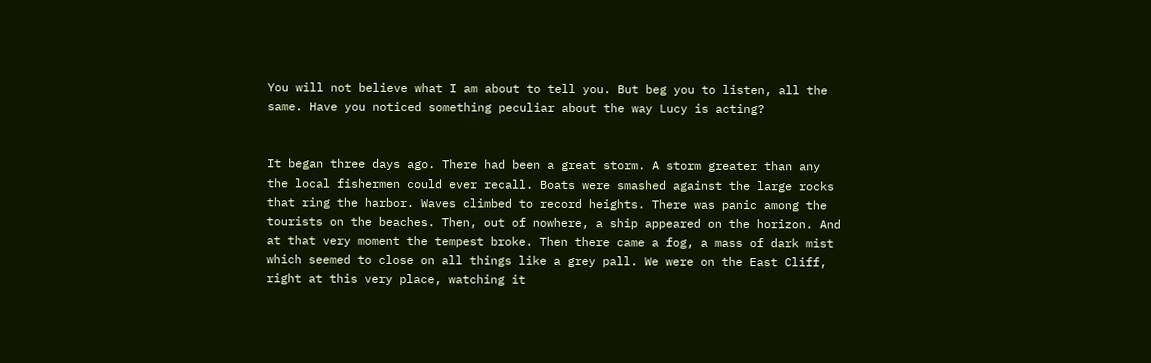You will not believe what I am about to tell you. But beg you to listen, all the same. Have you noticed something peculiar about the way Lucy is acting?


It began three days ago. There had been a great storm. A storm greater than any the local fishermen could ever recall. Boats were smashed against the large rocks that ring the harbor. Waves climbed to record heights. There was panic among the tourists on the beaches. Then, out of nowhere, a ship appeared on the horizon. And at that very moment the tempest broke. Then there came a fog, a mass of dark mist which seemed to close on all things like a grey pall. We were on the East Cliff, right at this very place, watching it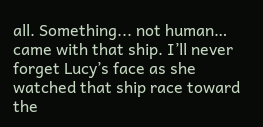all. Something... not human… came with that ship. I’ll never forget Lucy’s face as she watched that ship race toward the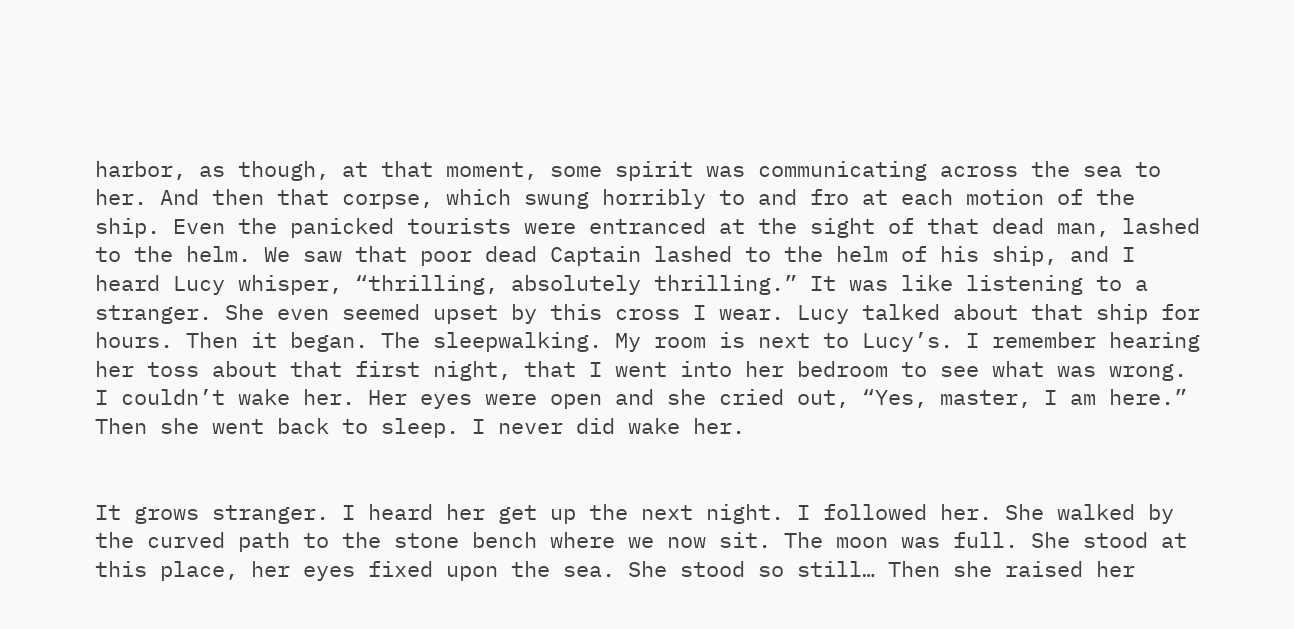harbor, as though, at that moment, some spirit was communicating across the sea to her. And then that corpse, which swung horribly to and fro at each motion of the ship. Even the panicked tourists were entranced at the sight of that dead man, lashed to the helm. We saw that poor dead Captain lashed to the helm of his ship, and I heard Lucy whisper, “thrilling, absolutely thrilling.” It was like listening to a stranger. She even seemed upset by this cross I wear. Lucy talked about that ship for hours. Then it began. The sleepwalking. My room is next to Lucy’s. I remember hearing her toss about that first night, that I went into her bedroom to see what was wrong. I couldn’t wake her. Her eyes were open and she cried out, “Yes, master, I am here.” Then she went back to sleep. I never did wake her.


It grows stranger. I heard her get up the next night. I followed her. She walked by the curved path to the stone bench where we now sit. The moon was full. She stood at this place, her eyes fixed upon the sea. She stood so still… Then she raised her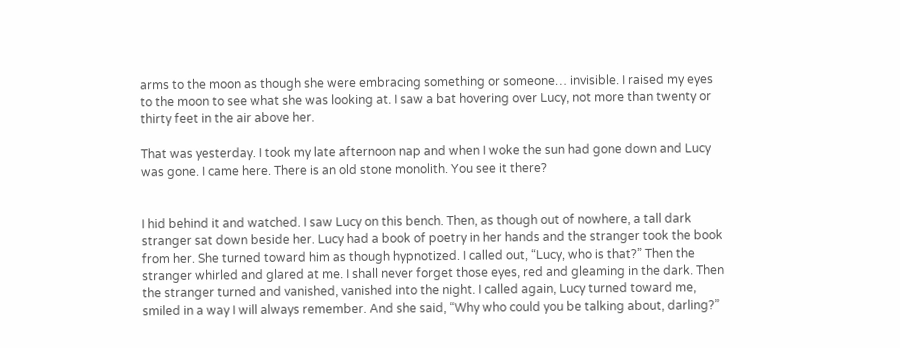arms to the moon as though she were embracing something or someone… invisible. I raised my eyes to the moon to see what she was looking at. I saw a bat hovering over Lucy, not more than twenty or thirty feet in the air above her.

That was yesterday. I took my late afternoon nap and when I woke the sun had gone down and Lucy was gone. I came here. There is an old stone monolith. You see it there?


I hid behind it and watched. I saw Lucy on this bench. Then, as though out of nowhere, a tall dark stranger sat down beside her. Lucy had a book of poetry in her hands and the stranger took the book from her. She turned toward him as though hypnotized. I called out, “Lucy, who is that?” Then the stranger whirled and glared at me. I shall never forget those eyes, red and gleaming in the dark. Then the stranger turned and vanished, vanished into the night. I called again, Lucy turned toward me, smiled in a way I will always remember. And she said, “Why who could you be talking about, darling?”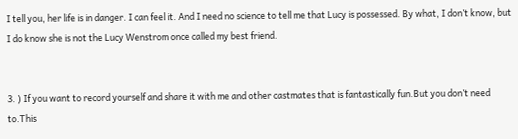I tell you, her life is in danger. I can feel it. And I need no science to tell me that Lucy is possessed. By what, I don’t know, but I do know she is not the Lucy Wenstrom once called my best friend.


3. ) If you want to record yourself and share it with me and other castmates that is fantastically fun.But you don’t need to.This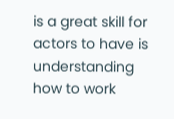is a great skill for actors to have is understanding how to work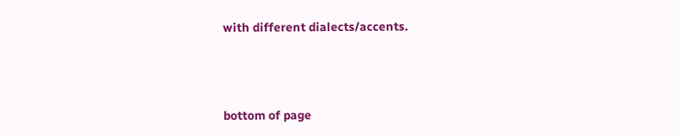with different dialects/accents.



bottom of page